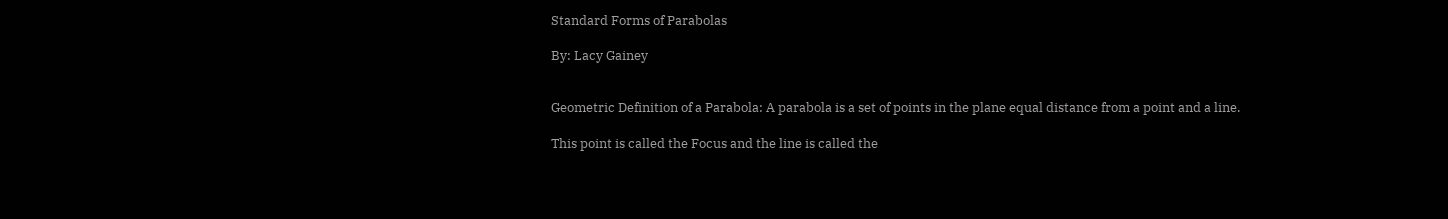Standard Forms of Parabolas

By: Lacy Gainey


Geometric Definition of a Parabola: A parabola is a set of points in the plane equal distance from a point and a line.

This point is called the Focus and the line is called the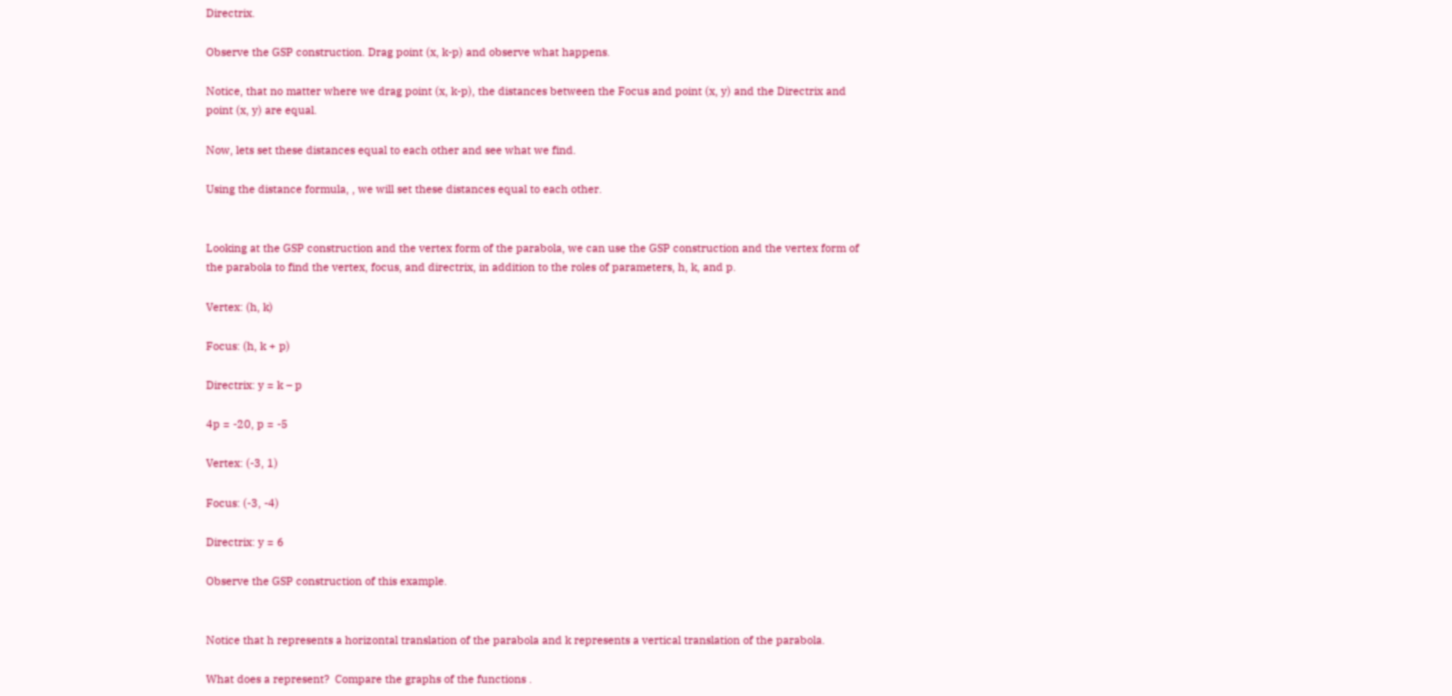Directrix.

Observe the GSP construction. Drag point (x, k-p) and observe what happens.

Notice, that no matter where we drag point (x, k-p), the distances between the Focus and point (x, y) and the Directrix and point (x, y) are equal.

Now, lets set these distances equal to each other and see what we find.

Using the distance formula, , we will set these distances equal to each other.


Looking at the GSP construction and the vertex form of the parabola, we can use the GSP construction and the vertex form of the parabola to find the vertex, focus, and directrix, in addition to the roles of parameters, h, k, and p.

Vertex: (h, k)

Focus: (h, k + p)

Directrix: y = k – p

4p = -20, p = -5

Vertex: (-3, 1)

Focus: (-3, -4)

Directrix: y = 6

Observe the GSP construction of this example.


Notice that h represents a horizontal translation of the parabola and k represents a vertical translation of the parabola.

What does a represent?  Compare the graphs of the functions .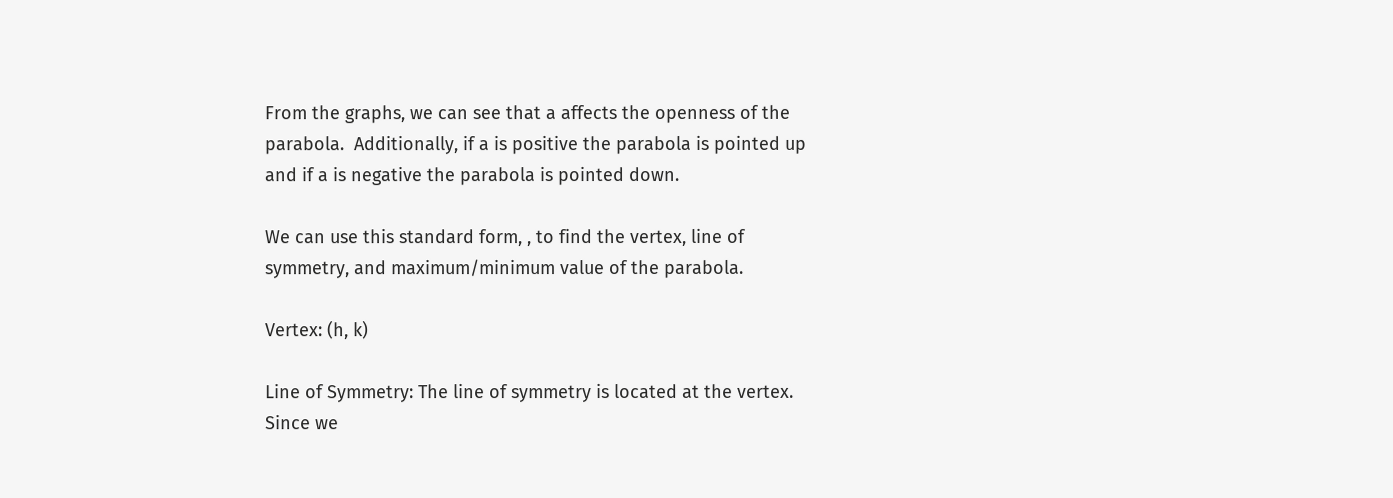From the graphs, we can see that a affects the openness of the parabola.  Additionally, if a is positive the parabola is pointed up and if a is negative the parabola is pointed down.

We can use this standard form, , to find the vertex, line of symmetry, and maximum/minimum value of the parabola.

Vertex: (h, k)

Line of Symmetry: The line of symmetry is located at the vertex.  Since we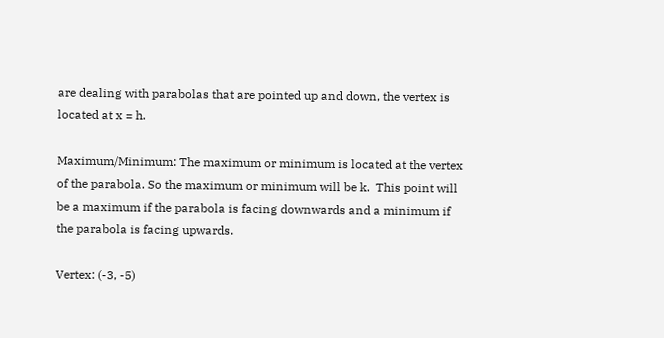are dealing with parabolas that are pointed up and down, the vertex is located at x = h.

Maximum/Minimum: The maximum or minimum is located at the vertex of the parabola. So the maximum or minimum will be k.  This point will be a maximum if the parabola is facing downwards and a minimum if the parabola is facing upwards.

Vertex: (-3, -5)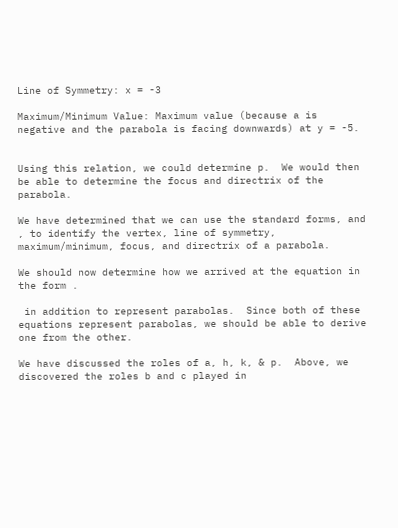Line of Symmetry: x = -3

Maximum/Minimum Value: Maximum value (because a is negative and the parabola is facing downwards) at y = -5.


Using this relation, we could determine p.  We would then be able to determine the focus and directrix of the parabola.

We have determined that we can use the standard forms, and , to identify the vertex, line of symmetry, maximum/minimum, focus, and directrix of a parabola.

We should now determine how we arrived at the equation in the form .

 in addition to represent parabolas.  Since both of these equations represent parabolas, we should be able to derive one from the other.

We have discussed the roles of a, h, k, & p.  Above, we discovered the roles b and c played in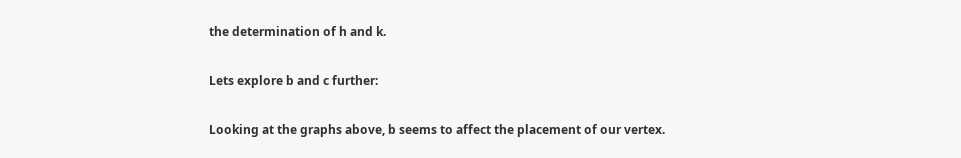the determination of h and k.

Lets explore b and c further:

Looking at the graphs above, b seems to affect the placement of our vertex.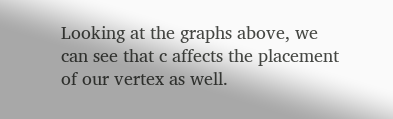Looking at the graphs above, we can see that c affects the placement of our vertex as well.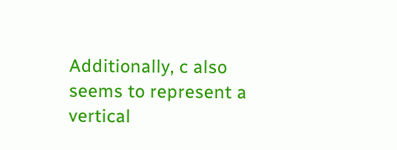Additionally, c also seems to represent a vertical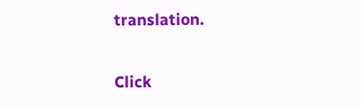translation.


Click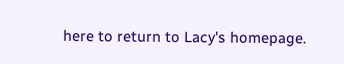here to return to Lacy's homepage.